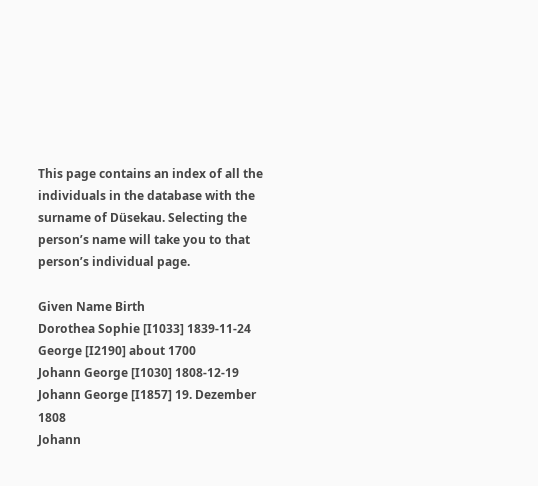This page contains an index of all the individuals in the database with the surname of Düsekau. Selecting the person’s name will take you to that person’s individual page.

Given Name Birth
Dorothea Sophie [I1033] 1839-11-24
George [I2190] about 1700
Johann George [I1030] 1808-12-19
Johann George [I1857] 19. Dezember 1808
Johann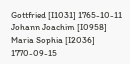Gottfried [I1031] 1765-10-11
Johann Joachim [I0958]
Maria Sophia [I2036] 1770-09-15